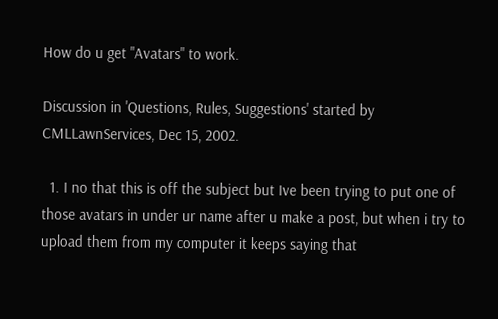How do u get "Avatars" to work.

Discussion in 'Questions, Rules, Suggestions' started by CMLLawnServices, Dec 15, 2002.

  1. I no that this is off the subject but Ive been trying to put one of those avatars in under ur name after u make a post, but when i try to upload them from my computer it keeps saying that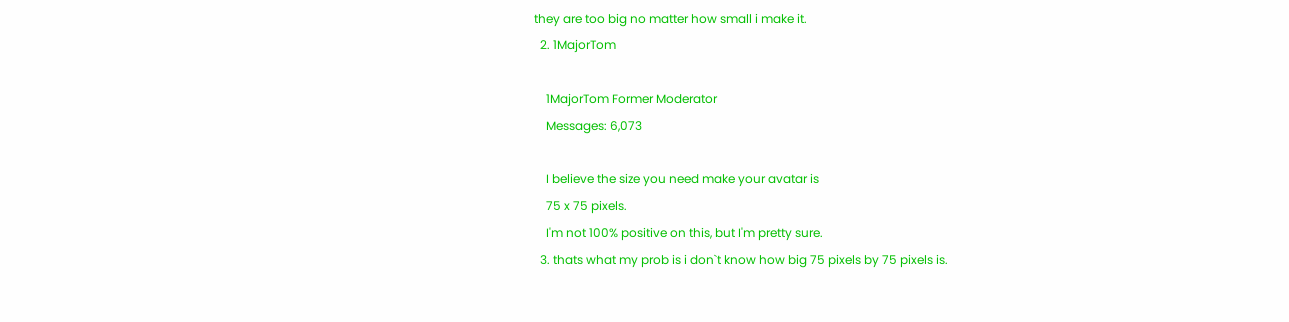they are too big no matter how small i make it.
  2. 1MajorTom

    1MajorTom Former Moderator
    Messages: 6,073

    I believe the size you need make your avatar is
    75 x 75 pixels.
    I'm not 100% positive on this, but I'm pretty sure.
  3. thats what my prob is i don`t know how big 75 pixels by 75 pixels is.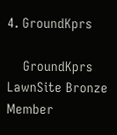4. GroundKprs

    GroundKprs LawnSite Bronze Member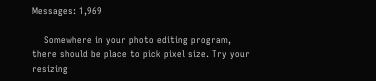Messages: 1,969

    Somewhere in your photo editing program, there should be place to pick pixel size. Try your resizing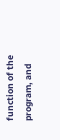function of the program, and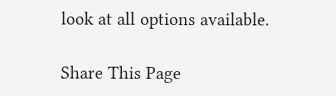look at all options available.

Share This Page